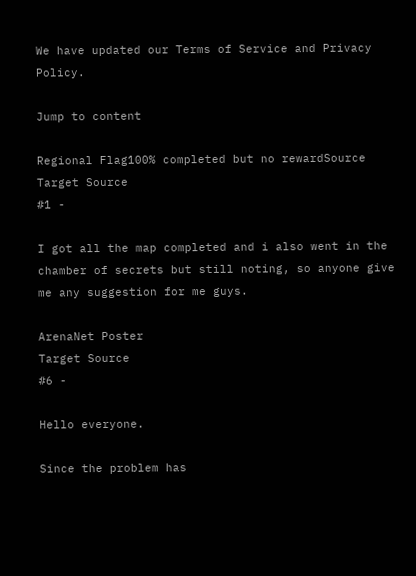We have updated our Terms of Service and Privacy Policy.

Jump to content

Regional Flag100% completed but no rewardSource
Target Source
#1 -

I got all the map completed and i also went in the chamber of secrets but still noting, so anyone give me any suggestion for me guys.

ArenaNet Poster
Target Source
#6 -

Hello everyone.

Since the problem has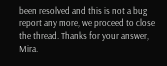been resolved and this is not a bug report any more, we proceed to close the thread. Thanks for your answer, Mira.